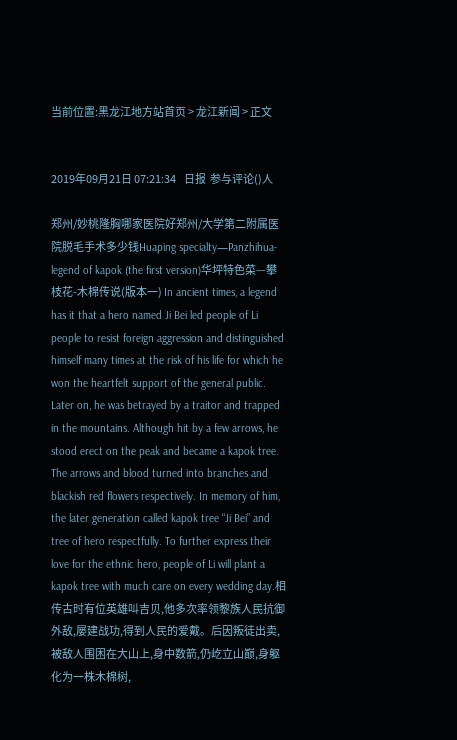当前位置:黑龙江地方站首页 > 龙江新闻 > 正文


2019年09月21日 07:21:34    日报  参与评论()人

郑州/妙桃隆胸哪家医院好郑州/大学第二附属医院脱毛手术多少钱Huaping specialty—Panzhihua- legend of kapok (the first version)华坪特色菜—攀枝花-木棉传说(版本一) In ancient times, a legend has it that a hero named Ji Bei led people of Li people to resist foreign aggression and distinguished himself many times at the risk of his life for which he won the heartfelt support of the general public. Later on, he was betrayed by a traitor and trapped in the mountains. Although hit by a few arrows, he stood erect on the peak and became a kapok tree. The arrows and blood turned into branches and blackish red flowers respectively. In memory of him, the later generation called kapok tree “Ji Bei” and tree of hero respectfully. To further express their love for the ethnic hero, people of Li will plant a kapok tree with much care on every wedding day.相传古时有位英雄叫吉贝,他多次率领黎族人民抗御外敌,屡建战功,得到人民的爱戴。后因叛徒出卖,被敌人围困在大山上,身中数箭,仍屹立山巅,身躯化为一株木棉树,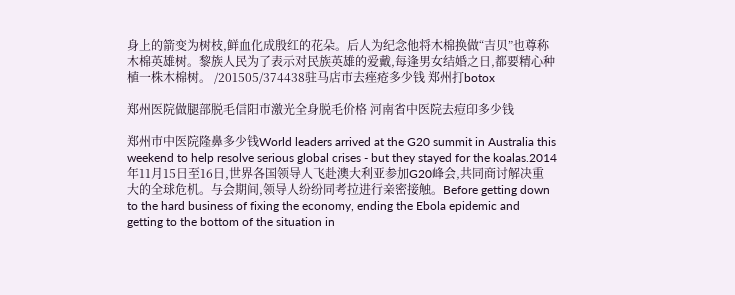身上的箭变为树枝,鲜血化成殷红的花朵。后人为纪念他将木棉换做“吉贝”也尊称木棉英雄树。黎族人民为了表示对民族英雄的爱戴,每逢男女结婚之日,都要精心种植一株木棉树。 /201505/374438驻马店市去痤疮多少钱 郑州打botox

郑州医院做腿部脱毛信阳市激光全身脱毛价格 河南省中医院去痘印多少钱

郑州市中医院隆鼻多少钱World leaders arrived at the G20 summit in Australia this weekend to help resolve serious global crises - but they stayed for the koalas.2014年11月15日至16日,世界各国领导人飞赴澳大利亚参加G20峰会,共同商讨解决重大的全球危机。与会期间,领导人纷纷同考拉进行亲密接触。Before getting down to the hard business of fixing the economy, ending the Ebola epidemic and getting to the bottom of the situation in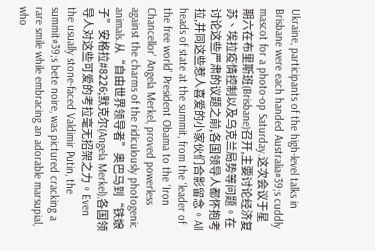Ukraine, participants of the high-level talks in Brisbane were each handed Australia#39;s cuddly mascot for a photo-op Saturday.这次会议于星期六在布里斯班(Brisbane)召开,主要讨论经济复苏、埃拉疫情控制以及乌克兰局势等问题。在讨论这些严肃的议题之前,各国领导人都怀抱考拉,并同这些惹人喜爱的小家伙们合影留念。All heads of state at the summit, from the ‘leader of the free world’ President Obama to the ‘Iron Chancellor’ Angela Merkel, proved powerless against the charms of the ridiculously photogenic animals.从“自由世界领导者”奥巴马到“铁娘子”安格拉#8226;默克尔(Angela Merkel),各国领导人对这些可爱的考拉毫无招架之力。Even the usually stone-faced Valdimir Putin, the summit#39;s bete noire, was pictured cracking a rare smile while embracing an adorable marsupial, who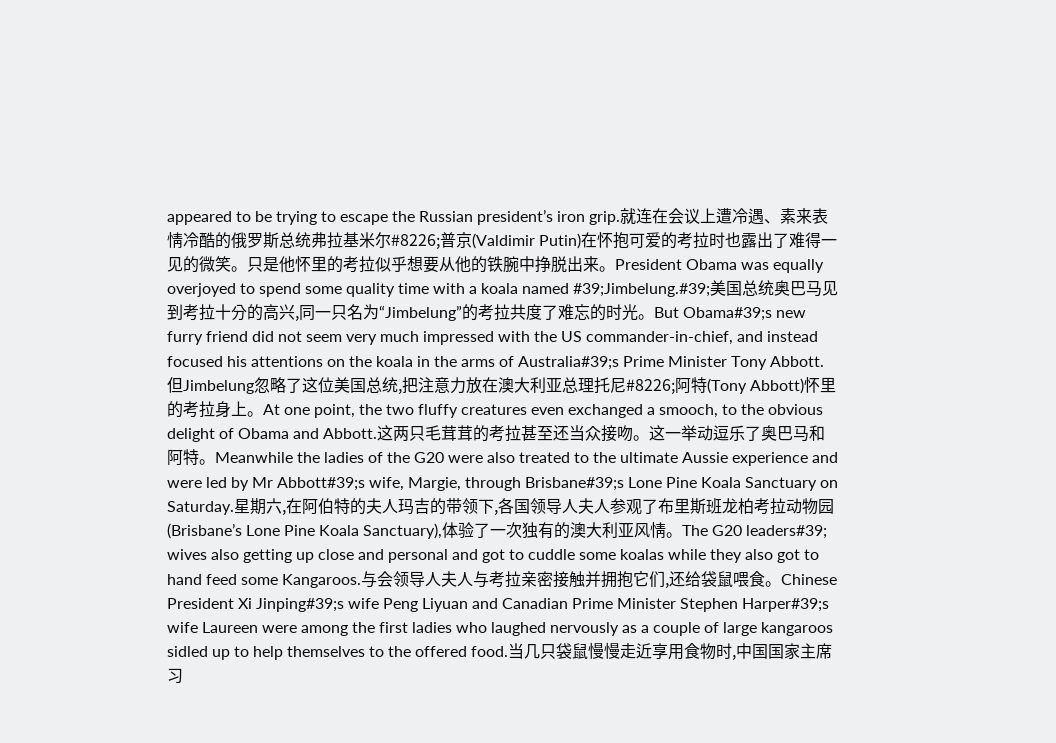appeared to be trying to escape the Russian president’s iron grip.就连在会议上遭冷遇、素来表情冷酷的俄罗斯总统弗拉基米尔#8226;普京(Valdimir Putin)在怀抱可爱的考拉时也露出了难得一见的微笑。只是他怀里的考拉似乎想要从他的铁腕中挣脱出来。President Obama was equally overjoyed to spend some quality time with a koala named #39;Jimbelung.#39;美国总统奥巴马见到考拉十分的高兴,同一只名为“Jimbelung”的考拉共度了难忘的时光。But Obama#39;s new furry friend did not seem very much impressed with the US commander-in-chief, and instead focused his attentions on the koala in the arms of Australia#39;s Prime Minister Tony Abbott.但Jimbelung忽略了这位美国总统,把注意力放在澳大利亚总理托尼#8226;阿特(Tony Abbott)怀里的考拉身上。At one point, the two fluffy creatures even exchanged a smooch, to the obvious delight of Obama and Abbott.这两只毛茸茸的考拉甚至还当众接吻。这一举动逗乐了奥巴马和阿特。Meanwhile the ladies of the G20 were also treated to the ultimate Aussie experience and were led by Mr Abbott#39;s wife, Margie, through Brisbane#39;s Lone Pine Koala Sanctuary on Saturday.星期六,在阿伯特的夫人玛吉的带领下,各国领导人夫人参观了布里斯班龙柏考拉动物园(Brisbane’s Lone Pine Koala Sanctuary),体验了一次独有的澳大利亚风情。The G20 leaders#39; wives also getting up close and personal and got to cuddle some koalas while they also got to hand feed some Kangaroos.与会领导人夫人与考拉亲密接触并拥抱它们,还给袋鼠喂食。Chinese President Xi Jinping#39;s wife Peng Liyuan and Canadian Prime Minister Stephen Harper#39;s wife Laureen were among the first ladies who laughed nervously as a couple of large kangaroos sidled up to help themselves to the offered food.当几只袋鼠慢慢走近享用食物时,中国国家主席习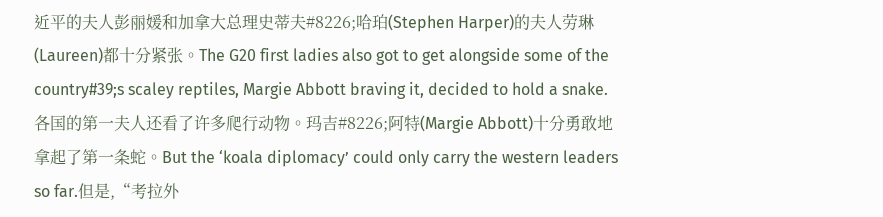近平的夫人彭丽媛和加拿大总理史蒂夫#8226;哈珀(Stephen Harper)的夫人劳琳(Laureen)都十分紧张。The G20 first ladies also got to get alongside some of the country#39;s scaley reptiles, Margie Abbott braving it, decided to hold a snake.各国的第一夫人还看了许多爬行动物。玛吉#8226;阿特(Margie Abbott)十分勇敢地拿起了第一条蛇。But the ‘koala diplomacy’ could only carry the western leaders so far.但是,“考拉外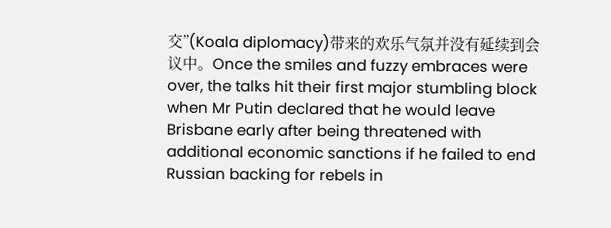交”(Koala diplomacy)带来的欢乐气氛并没有延续到会议中。Once the smiles and fuzzy embraces were over, the talks hit their first major stumbling block when Mr Putin declared that he would leave Brisbane early after being threatened with additional economic sanctions if he failed to end Russian backing for rebels in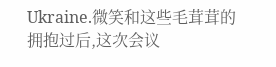Ukraine.微笑和这些毛茸茸的拥抱过后,这次会议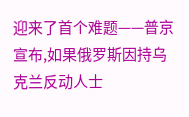迎来了首个难题——普京宣布,如果俄罗斯因持乌克兰反动人士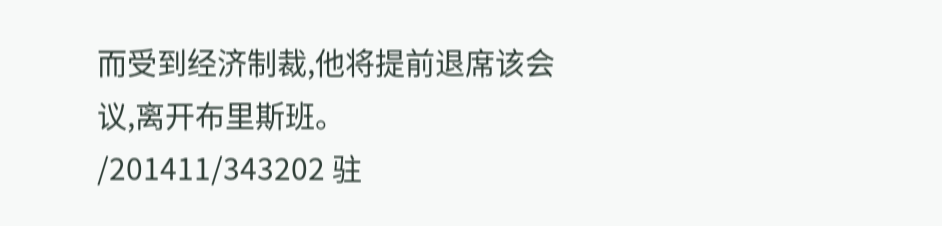而受到经济制裁,他将提前退席该会议,离开布里斯班。 /201411/343202 驻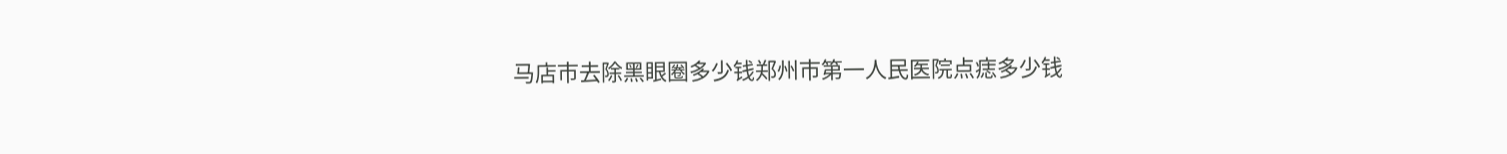马店市去除黑眼圈多少钱郑州市第一人民医院点痣多少钱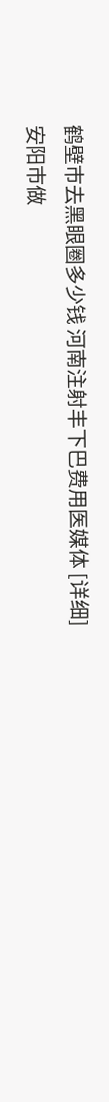鹤壁市去黑眼圈多少钱 河南注射丰下巴费用医媒体 [详细]
安阳市做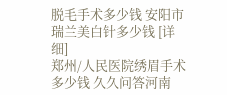脱毛手术多少钱 安阳市瑞兰美白针多少钱 [详细]
郑州/人民医院绣眉手术多少钱 久久问答河南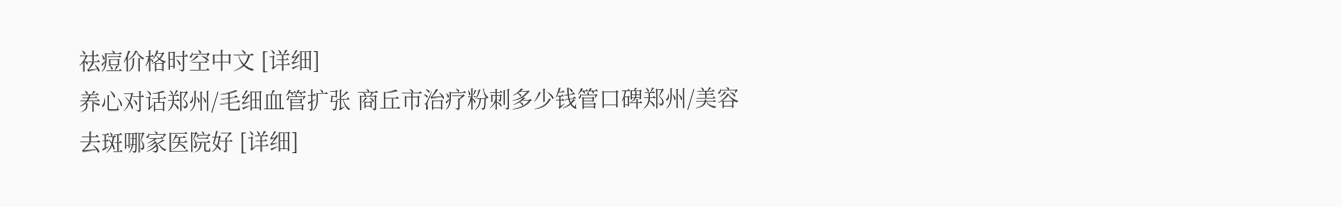祛痘价格时空中文 [详细]
养心对话郑州/毛细血管扩张 商丘市治疗粉刺多少钱管口碑郑州/美容去斑哪家医院好 [详细]